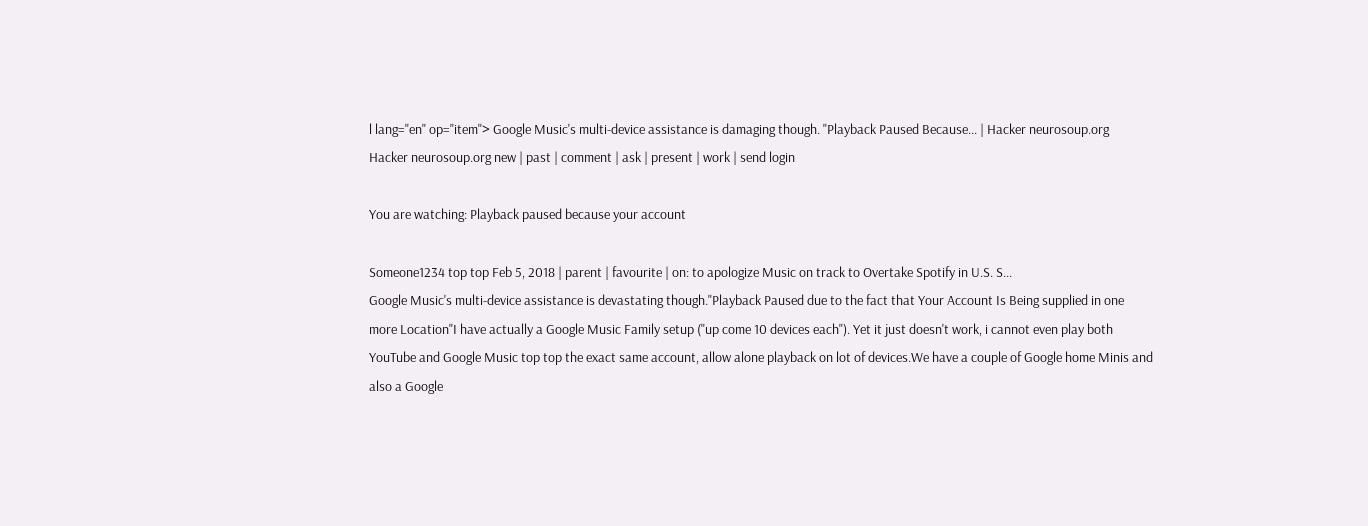l lang="en" op="item"> Google Music's multi-device assistance is damaging though. "Playback Paused Because... | Hacker neurosoup.org
Hacker neurosoup.org new | past | comment | ask | present | work | send login

You are watching: Playback paused because your account

Someone1234 top top Feb 5, 2018 | parent | favourite | on: to apologize Music on track to Overtake Spotify in U.S. S...
Google Music's multi-device assistance is devastating though."Playback Paused due to the fact that Your Account Is Being supplied in one more Location"I have actually a Google Music Family setup ("up come 10 devices each"). Yet it just doesn't work, i cannot even play both YouTube and Google Music top top the exact same account, allow alone playback on lot of devices.We have a couple of Google home Minis and also a Google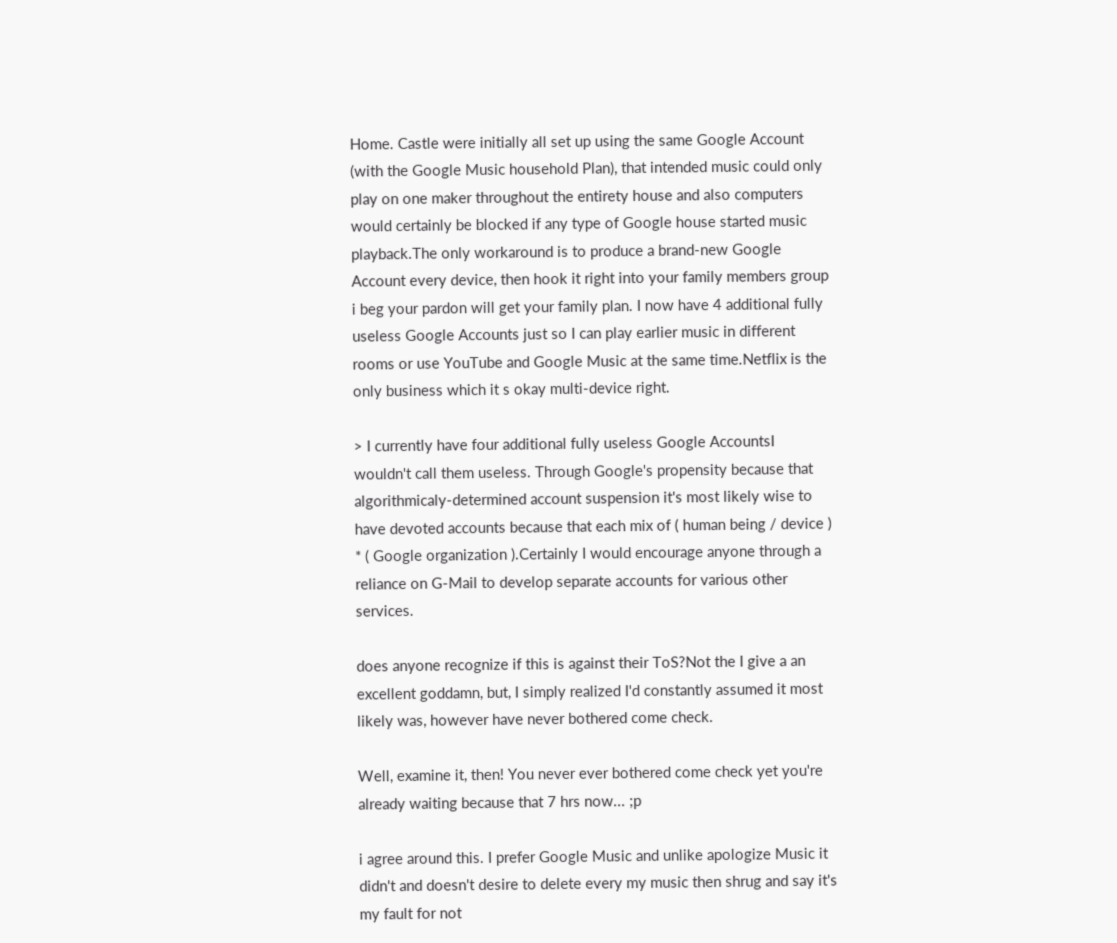Home. Castle were initially all set up using the same Google Account (with the Google Music household Plan), that intended music could only play on one maker throughout the entirety house and also computers would certainly be blocked if any type of Google house started music playback.The only workaround is to produce a brand-new Google Account every device, then hook it right into your family members group i beg your pardon will get your family plan. I now have 4 additional fully useless Google Accounts just so I can play earlier music in different rooms or use YouTube and Google Music at the same time.Netflix is the only business which it s okay multi-device right.

> I currently have four additional fully useless Google AccountsI wouldn't call them useless. Through Google's propensity because that algorithmicaly-determined account suspension it's most likely wise to have devoted accounts because that each mix of ( human being / device ) * ( Google organization ).Certainly I would encourage anyone through a reliance on G-Mail to develop separate accounts for various other services.

does anyone recognize if this is against their ToS?Not the I give a an excellent goddamn, but, I simply realized I'd constantly assumed it most likely was, however have never bothered come check.

Well, examine it, then! You never ever bothered come check yet you're already waiting because that 7 hrs now... ;p

i agree around this. I prefer Google Music and unlike apologize Music it didn't and doesn't desire to delete every my music then shrug and say it's my fault for not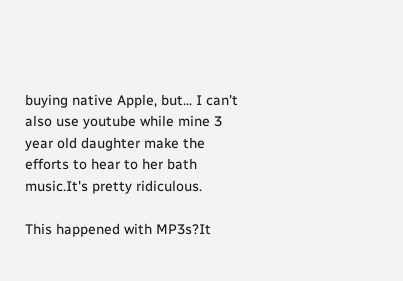buying native Apple, but... I can't also use youtube while mine 3 year old daughter make the efforts to hear to her bath music.It's pretty ridiculous.

This happened with MP3s?It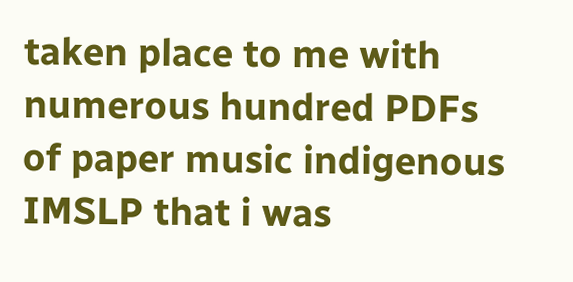taken place to me with numerous hundred PDFs of paper music indigenous IMSLP that i was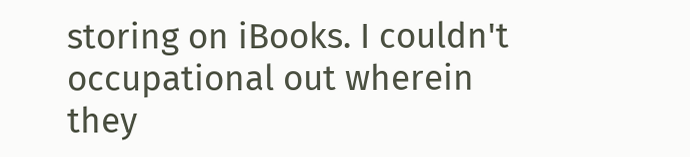storing on iBooks. I couldn't occupational out wherein they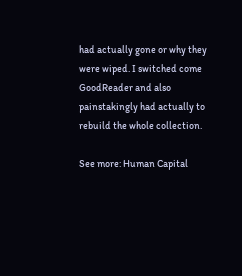had actually gone or why they were wiped. I switched come GoodReader and also painstakingly had actually to rebuild the whole collection.

See more: Human Capital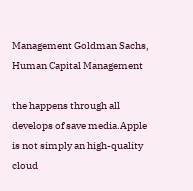Management Goldman Sachs, Human Capital Management

the happens through all develops of save media.Apple is not simply an high-quality cloud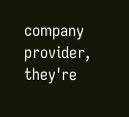company provider, they're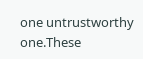one untrustworthy one.These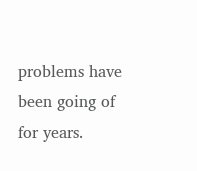problems have been going of for years.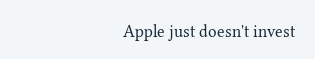Apple just doesn't invest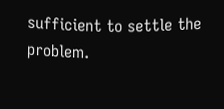sufficient to settle the problem.